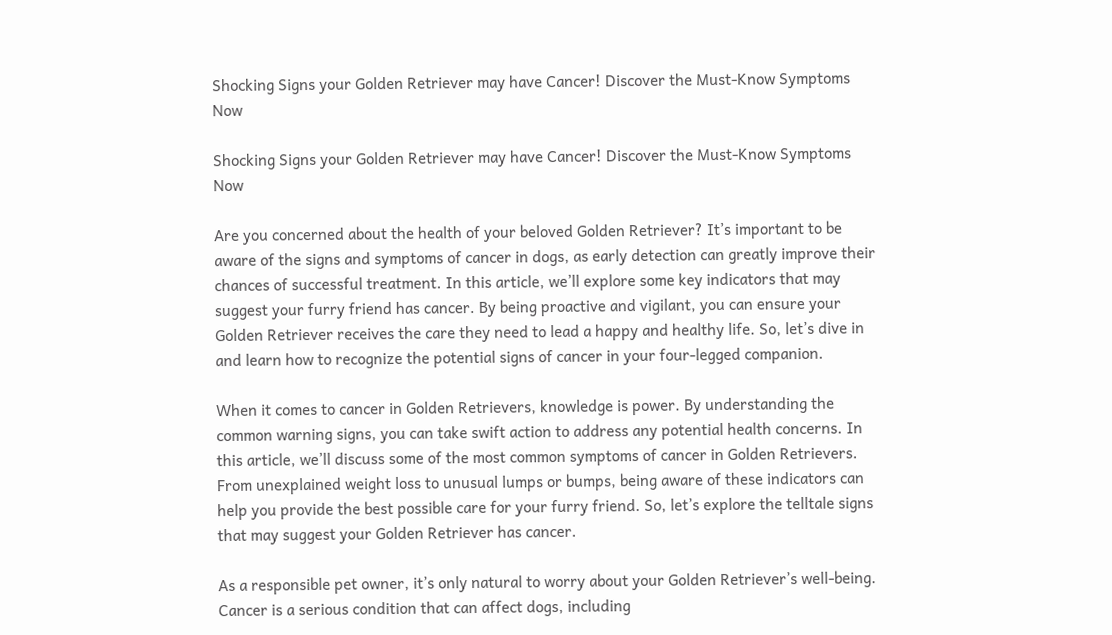Shocking Signs your Golden Retriever may have Cancer! Discover the Must-Know Symptoms Now

Shocking Signs your Golden Retriever may have Cancer! Discover the Must-Know Symptoms Now

Are you concerned about the health of your beloved Golden Retriever? It’s important to be aware of the signs and symptoms of cancer in dogs, as early detection can greatly improve their chances of successful treatment. In this article, we’ll explore some key indicators that may suggest your furry friend has cancer. By being proactive and vigilant, you can ensure your Golden Retriever receives the care they need to lead a happy and healthy life. So, let’s dive in and learn how to recognize the potential signs of cancer in your four-legged companion.

When it comes to cancer in Golden Retrievers, knowledge is power. By understanding the common warning signs, you can take swift action to address any potential health concerns. In this article, we’ll discuss some of the most common symptoms of cancer in Golden Retrievers. From unexplained weight loss to unusual lumps or bumps, being aware of these indicators can help you provide the best possible care for your furry friend. So, let’s explore the telltale signs that may suggest your Golden Retriever has cancer.

As a responsible pet owner, it’s only natural to worry about your Golden Retriever’s well-being. Cancer is a serious condition that can affect dogs, including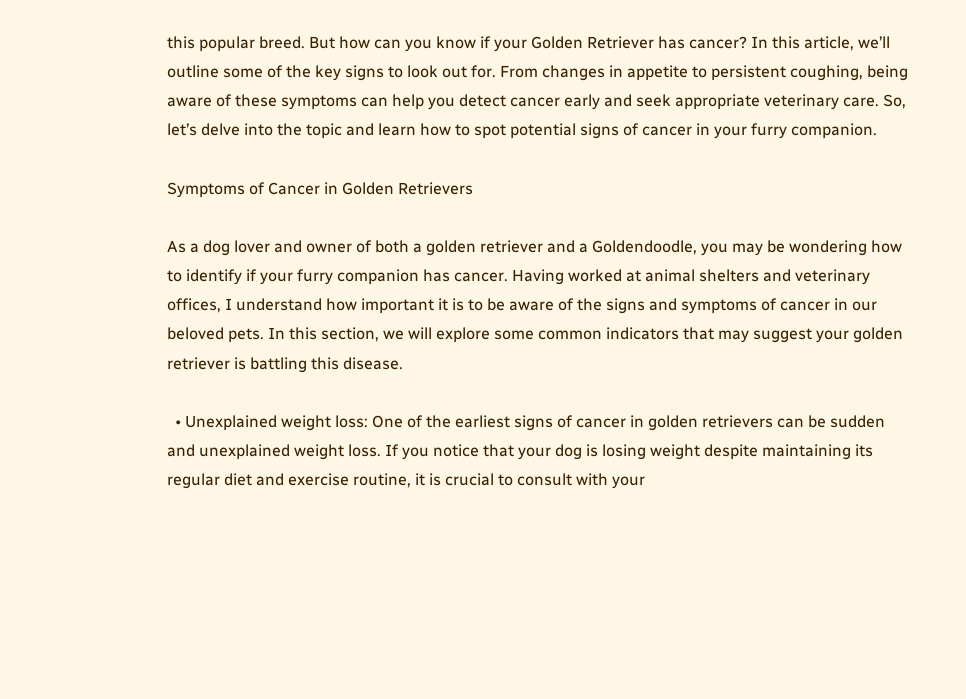this popular breed. But how can you know if your Golden Retriever has cancer? In this article, we’ll outline some of the key signs to look out for. From changes in appetite to persistent coughing, being aware of these symptoms can help you detect cancer early and seek appropriate veterinary care. So, let’s delve into the topic and learn how to spot potential signs of cancer in your furry companion.

Symptoms of Cancer in Golden Retrievers

As a dog lover and owner of both a golden retriever and a Goldendoodle, you may be wondering how to identify if your furry companion has cancer. Having worked at animal shelters and veterinary offices, I understand how important it is to be aware of the signs and symptoms of cancer in our beloved pets. In this section, we will explore some common indicators that may suggest your golden retriever is battling this disease.

  • Unexplained weight loss: One of the earliest signs of cancer in golden retrievers can be sudden and unexplained weight loss. If you notice that your dog is losing weight despite maintaining its regular diet and exercise routine, it is crucial to consult with your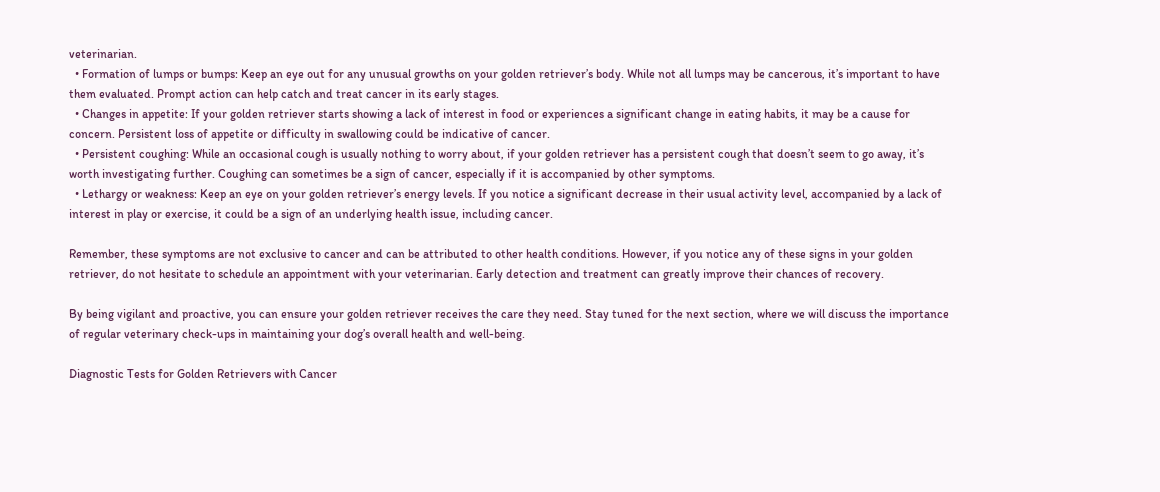veterinarian.
  • Formation of lumps or bumps: Keep an eye out for any unusual growths on your golden retriever’s body. While not all lumps may be cancerous, it’s important to have them evaluated. Prompt action can help catch and treat cancer in its early stages.
  • Changes in appetite: If your golden retriever starts showing a lack of interest in food or experiences a significant change in eating habits, it may be a cause for concern. Persistent loss of appetite or difficulty in swallowing could be indicative of cancer.
  • Persistent coughing: While an occasional cough is usually nothing to worry about, if your golden retriever has a persistent cough that doesn’t seem to go away, it’s worth investigating further. Coughing can sometimes be a sign of cancer, especially if it is accompanied by other symptoms.
  • Lethargy or weakness: Keep an eye on your golden retriever’s energy levels. If you notice a significant decrease in their usual activity level, accompanied by a lack of interest in play or exercise, it could be a sign of an underlying health issue, including cancer.

Remember, these symptoms are not exclusive to cancer and can be attributed to other health conditions. However, if you notice any of these signs in your golden retriever, do not hesitate to schedule an appointment with your veterinarian. Early detection and treatment can greatly improve their chances of recovery.

By being vigilant and proactive, you can ensure your golden retriever receives the care they need. Stay tuned for the next section, where we will discuss the importance of regular veterinary check-ups in maintaining your dog’s overall health and well-being.

Diagnostic Tests for Golden Retrievers with Cancer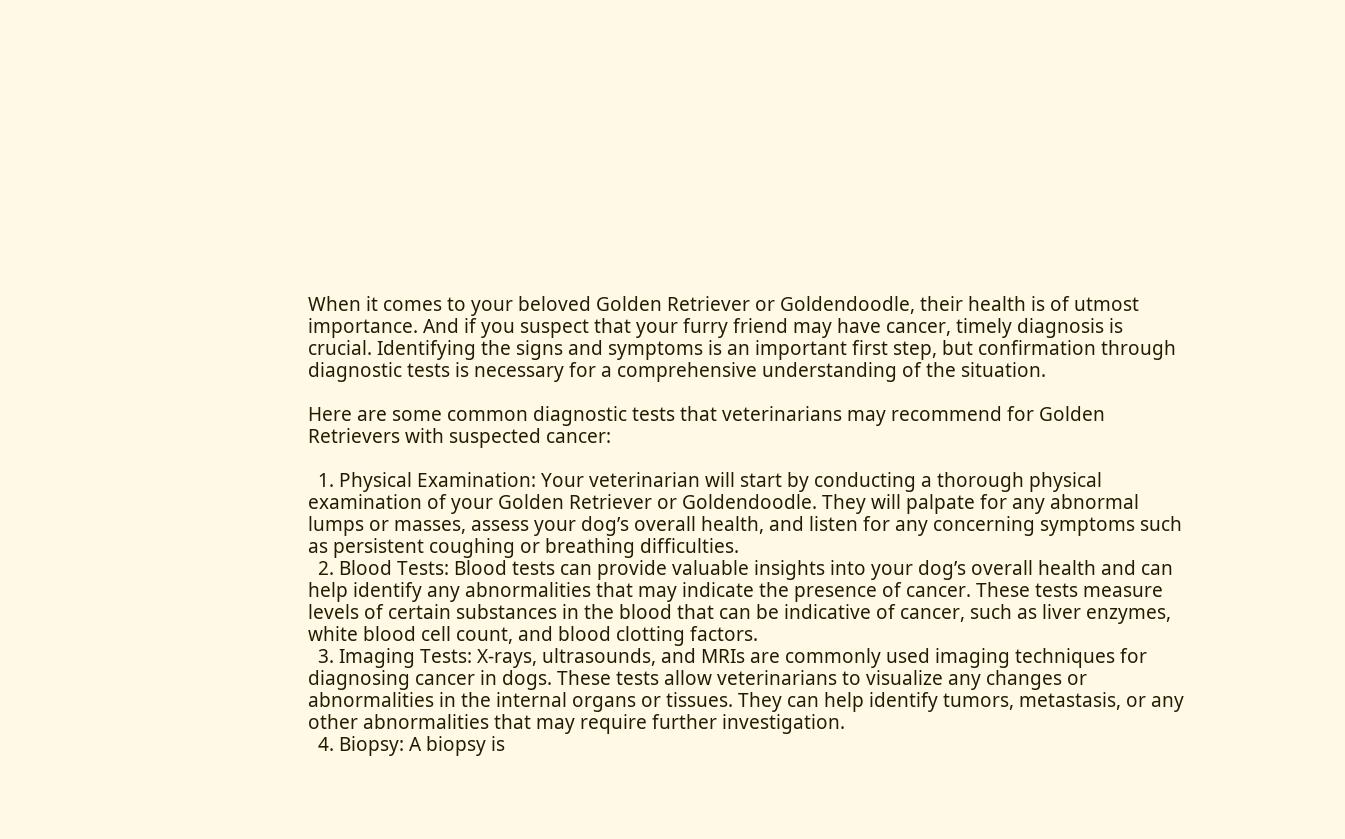When it comes to your beloved Golden Retriever or Goldendoodle, their health is of utmost importance. And if you suspect that your furry friend may have cancer, timely diagnosis is crucial. Identifying the signs and symptoms is an important first step, but confirmation through diagnostic tests is necessary for a comprehensive understanding of the situation.

Here are some common diagnostic tests that veterinarians may recommend for Golden Retrievers with suspected cancer:

  1. Physical Examination: Your veterinarian will start by conducting a thorough physical examination of your Golden Retriever or Goldendoodle. They will palpate for any abnormal lumps or masses, assess your dog’s overall health, and listen for any concerning symptoms such as persistent coughing or breathing difficulties.
  2. Blood Tests: Blood tests can provide valuable insights into your dog’s overall health and can help identify any abnormalities that may indicate the presence of cancer. These tests measure levels of certain substances in the blood that can be indicative of cancer, such as liver enzymes, white blood cell count, and blood clotting factors.
  3. Imaging Tests: X-rays, ultrasounds, and MRIs are commonly used imaging techniques for diagnosing cancer in dogs. These tests allow veterinarians to visualize any changes or abnormalities in the internal organs or tissues. They can help identify tumors, metastasis, or any other abnormalities that may require further investigation.
  4. Biopsy: A biopsy is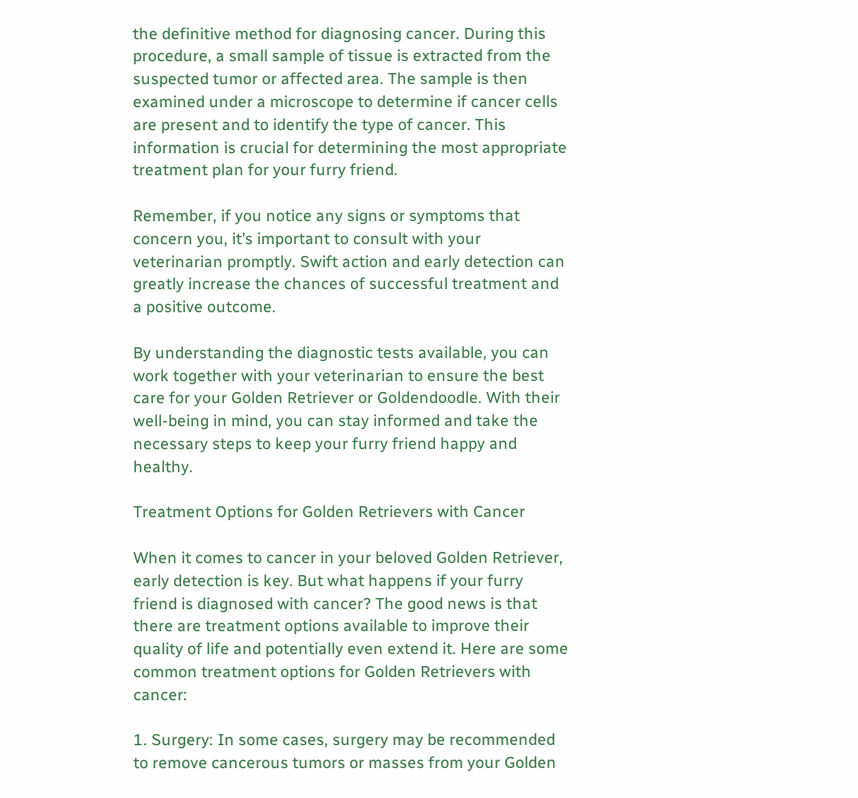the definitive method for diagnosing cancer. During this procedure, a small sample of tissue is extracted from the suspected tumor or affected area. The sample is then examined under a microscope to determine if cancer cells are present and to identify the type of cancer. This information is crucial for determining the most appropriate treatment plan for your furry friend.

Remember, if you notice any signs or symptoms that concern you, it’s important to consult with your veterinarian promptly. Swift action and early detection can greatly increase the chances of successful treatment and a positive outcome.

By understanding the diagnostic tests available, you can work together with your veterinarian to ensure the best care for your Golden Retriever or Goldendoodle. With their well-being in mind, you can stay informed and take the necessary steps to keep your furry friend happy and healthy.

Treatment Options for Golden Retrievers with Cancer

When it comes to cancer in your beloved Golden Retriever, early detection is key. But what happens if your furry friend is diagnosed with cancer? The good news is that there are treatment options available to improve their quality of life and potentially even extend it. Here are some common treatment options for Golden Retrievers with cancer:

1. Surgery: In some cases, surgery may be recommended to remove cancerous tumors or masses from your Golden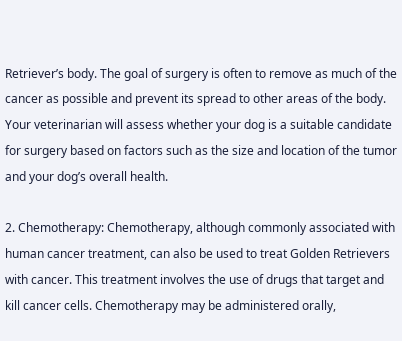Retriever’s body. The goal of surgery is often to remove as much of the cancer as possible and prevent its spread to other areas of the body. Your veterinarian will assess whether your dog is a suitable candidate for surgery based on factors such as the size and location of the tumor and your dog’s overall health.

2. Chemotherapy: Chemotherapy, although commonly associated with human cancer treatment, can also be used to treat Golden Retrievers with cancer. This treatment involves the use of drugs that target and kill cancer cells. Chemotherapy may be administered orally,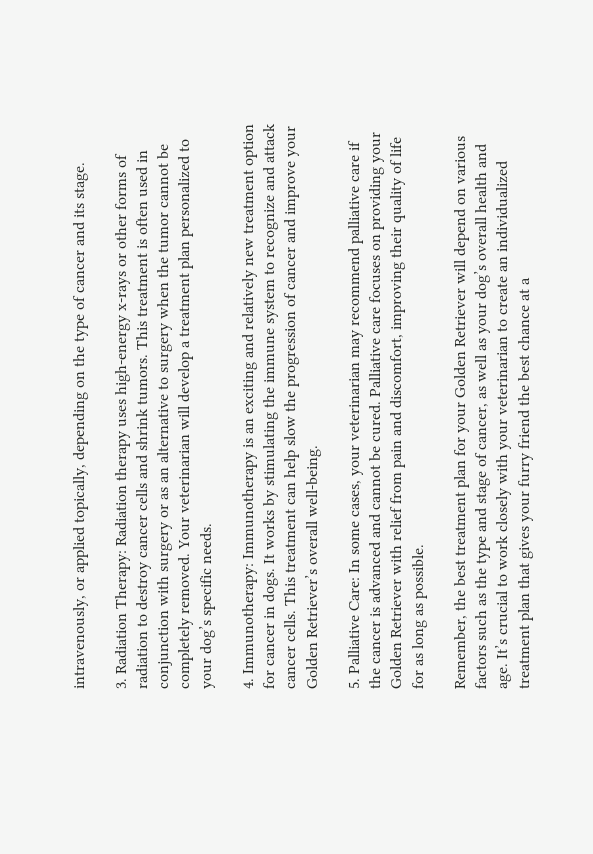intravenously, or applied topically, depending on the type of cancer and its stage.

3. Radiation Therapy: Radiation therapy uses high-energy x-rays or other forms of radiation to destroy cancer cells and shrink tumors. This treatment is often used in conjunction with surgery or as an alternative to surgery when the tumor cannot be completely removed. Your veterinarian will develop a treatment plan personalized to your dog’s specific needs.

4. Immunotherapy: Immunotherapy is an exciting and relatively new treatment option for cancer in dogs. It works by stimulating the immune system to recognize and attack cancer cells. This treatment can help slow the progression of cancer and improve your Golden Retriever’s overall well-being.

5. Palliative Care: In some cases, your veterinarian may recommend palliative care if the cancer is advanced and cannot be cured. Palliative care focuses on providing your Golden Retriever with relief from pain and discomfort, improving their quality of life for as long as possible.

Remember, the best treatment plan for your Golden Retriever will depend on various factors such as the type and stage of cancer, as well as your dog’s overall health and age. It’s crucial to work closely with your veterinarian to create an individualized treatment plan that gives your furry friend the best chance at a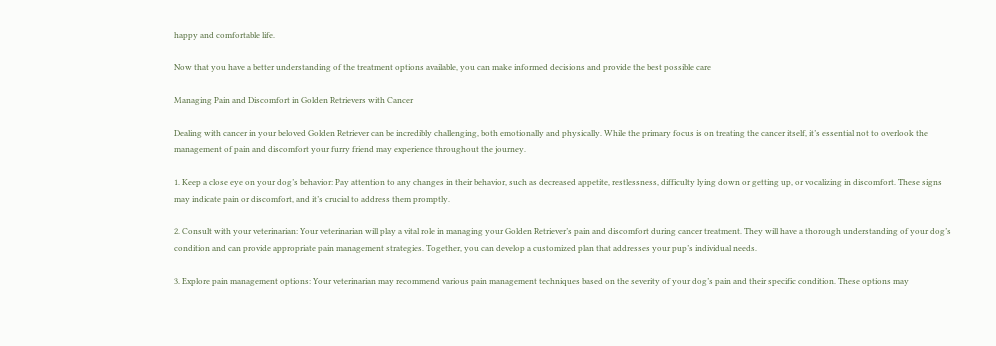happy and comfortable life.

Now that you have a better understanding of the treatment options available, you can make informed decisions and provide the best possible care

Managing Pain and Discomfort in Golden Retrievers with Cancer

Dealing with cancer in your beloved Golden Retriever can be incredibly challenging, both emotionally and physically. While the primary focus is on treating the cancer itself, it’s essential not to overlook the management of pain and discomfort your furry friend may experience throughout the journey.

1. Keep a close eye on your dog’s behavior: Pay attention to any changes in their behavior, such as decreased appetite, restlessness, difficulty lying down or getting up, or vocalizing in discomfort. These signs may indicate pain or discomfort, and it’s crucial to address them promptly.

2. Consult with your veterinarian: Your veterinarian will play a vital role in managing your Golden Retriever’s pain and discomfort during cancer treatment. They will have a thorough understanding of your dog’s condition and can provide appropriate pain management strategies. Together, you can develop a customized plan that addresses your pup’s individual needs.

3. Explore pain management options: Your veterinarian may recommend various pain management techniques based on the severity of your dog’s pain and their specific condition. These options may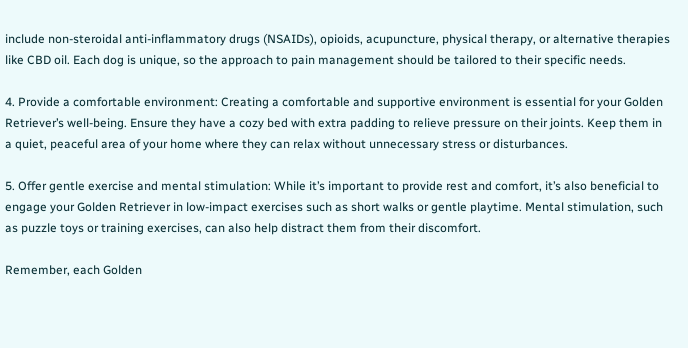include non-steroidal anti-inflammatory drugs (NSAIDs), opioids, acupuncture, physical therapy, or alternative therapies like CBD oil. Each dog is unique, so the approach to pain management should be tailored to their specific needs.

4. Provide a comfortable environment: Creating a comfortable and supportive environment is essential for your Golden Retriever’s well-being. Ensure they have a cozy bed with extra padding to relieve pressure on their joints. Keep them in a quiet, peaceful area of your home where they can relax without unnecessary stress or disturbances.

5. Offer gentle exercise and mental stimulation: While it’s important to provide rest and comfort, it’s also beneficial to engage your Golden Retriever in low-impact exercises such as short walks or gentle playtime. Mental stimulation, such as puzzle toys or training exercises, can also help distract them from their discomfort.

Remember, each Golden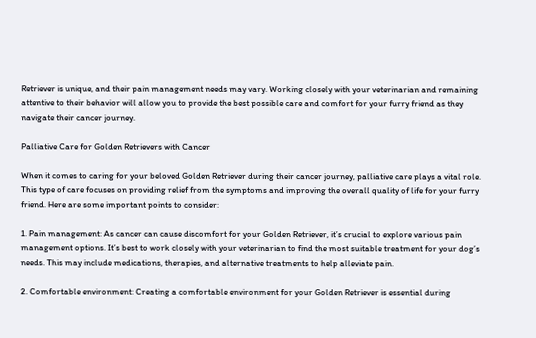Retriever is unique, and their pain management needs may vary. Working closely with your veterinarian and remaining attentive to their behavior will allow you to provide the best possible care and comfort for your furry friend as they navigate their cancer journey.

Palliative Care for Golden Retrievers with Cancer

When it comes to caring for your beloved Golden Retriever during their cancer journey, palliative care plays a vital role. This type of care focuses on providing relief from the symptoms and improving the overall quality of life for your furry friend. Here are some important points to consider:

1. Pain management: As cancer can cause discomfort for your Golden Retriever, it’s crucial to explore various pain management options. It’s best to work closely with your veterinarian to find the most suitable treatment for your dog’s needs. This may include medications, therapies, and alternative treatments to help alleviate pain.

2. Comfortable environment: Creating a comfortable environment for your Golden Retriever is essential during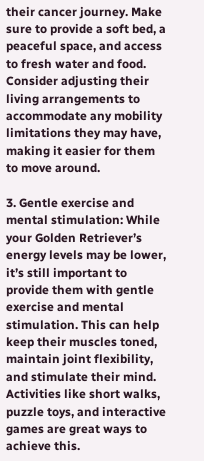their cancer journey. Make sure to provide a soft bed, a peaceful space, and access to fresh water and food. Consider adjusting their living arrangements to accommodate any mobility limitations they may have, making it easier for them to move around.

3. Gentle exercise and mental stimulation: While your Golden Retriever’s energy levels may be lower, it’s still important to provide them with gentle exercise and mental stimulation. This can help keep their muscles toned, maintain joint flexibility, and stimulate their mind. Activities like short walks, puzzle toys, and interactive games are great ways to achieve this.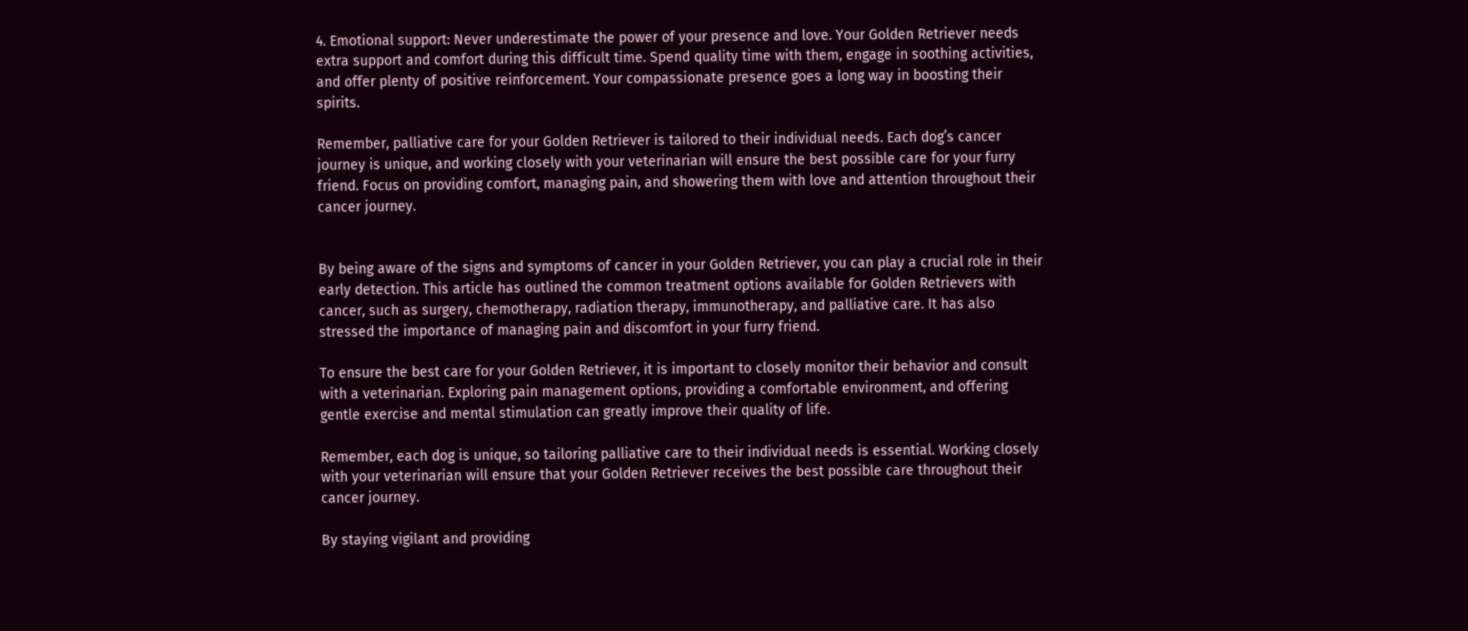4. Emotional support: Never underestimate the power of your presence and love. Your Golden Retriever needs extra support and comfort during this difficult time. Spend quality time with them, engage in soothing activities, and offer plenty of positive reinforcement. Your compassionate presence goes a long way in boosting their spirits.

Remember, palliative care for your Golden Retriever is tailored to their individual needs. Each dog’s cancer journey is unique, and working closely with your veterinarian will ensure the best possible care for your furry friend. Focus on providing comfort, managing pain, and showering them with love and attention throughout their cancer journey.


By being aware of the signs and symptoms of cancer in your Golden Retriever, you can play a crucial role in their early detection. This article has outlined the common treatment options available for Golden Retrievers with cancer, such as surgery, chemotherapy, radiation therapy, immunotherapy, and palliative care. It has also stressed the importance of managing pain and discomfort in your furry friend.

To ensure the best care for your Golden Retriever, it is important to closely monitor their behavior and consult with a veterinarian. Exploring pain management options, providing a comfortable environment, and offering gentle exercise and mental stimulation can greatly improve their quality of life.

Remember, each dog is unique, so tailoring palliative care to their individual needs is essential. Working closely with your veterinarian will ensure that your Golden Retriever receives the best possible care throughout their cancer journey.

By staying vigilant and providing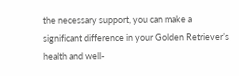the necessary support, you can make a significant difference in your Golden Retriever’s health and well-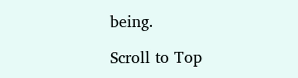being.

Scroll to Top